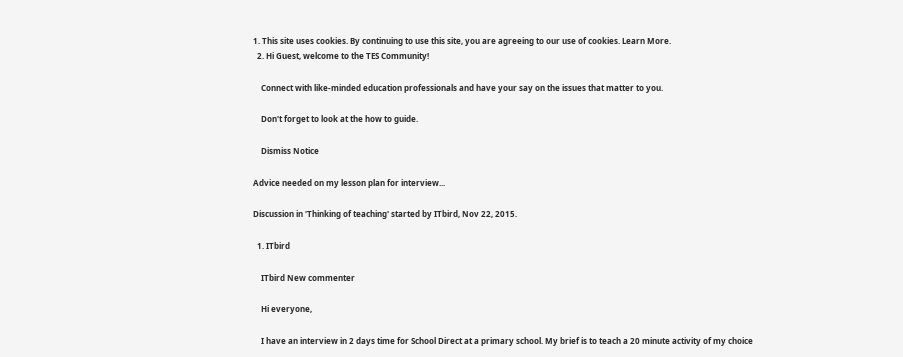1. This site uses cookies. By continuing to use this site, you are agreeing to our use of cookies. Learn More.
  2. Hi Guest, welcome to the TES Community!

    Connect with like-minded education professionals and have your say on the issues that matter to you.

    Don't forget to look at the how to guide.

    Dismiss Notice

Advice needed on my lesson plan for interview...

Discussion in 'Thinking of teaching' started by ITbird, Nov 22, 2015.

  1. ITbird

    ITbird New commenter

    Hi everyone,

    I have an interview in 2 days time for School Direct at a primary school. My brief is to teach a 20 minute activity of my choice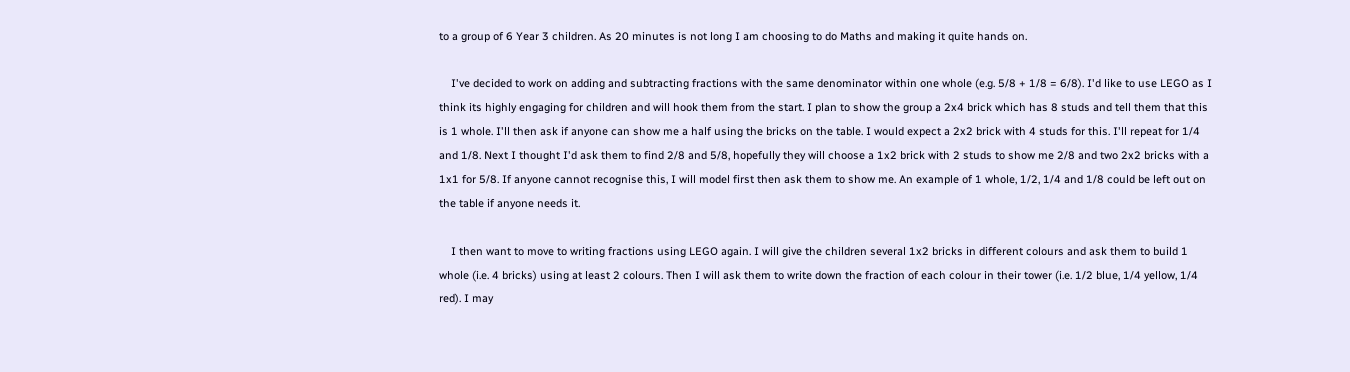to a group of 6 Year 3 children. As 20 minutes is not long I am choosing to do Maths and making it quite hands on.

    I've decided to work on adding and subtracting fractions with the same denominator within one whole (e.g. 5/8 + 1/8 = 6/8). I'd like to use LEGO as I think its highly engaging for children and will hook them from the start. I plan to show the group a 2x4 brick which has 8 studs and tell them that this is 1 whole. I'll then ask if anyone can show me a half using the bricks on the table. I would expect a 2x2 brick with 4 studs for this. I'll repeat for 1/4 and 1/8. Next I thought I'd ask them to find 2/8 and 5/8, hopefully they will choose a 1x2 brick with 2 studs to show me 2/8 and two 2x2 bricks with a 1x1 for 5/8. If anyone cannot recognise this, I will model first then ask them to show me. An example of 1 whole, 1/2, 1/4 and 1/8 could be left out on the table if anyone needs it.

    I then want to move to writing fractions using LEGO again. I will give the children several 1x2 bricks in different colours and ask them to build 1 whole (i.e. 4 bricks) using at least 2 colours. Then I will ask them to write down the fraction of each colour in their tower (i.e. 1/2 blue, 1/4 yellow, 1/4 red). I may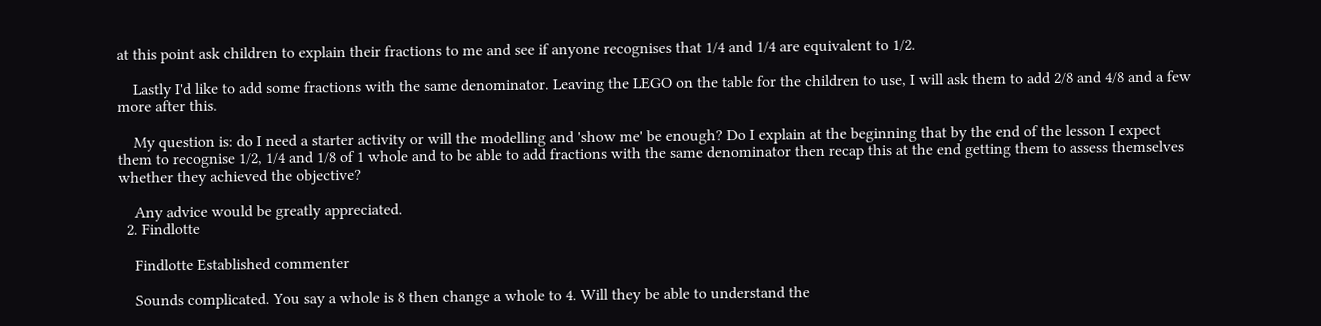at this point ask children to explain their fractions to me and see if anyone recognises that 1/4 and 1/4 are equivalent to 1/2.

    Lastly I'd like to add some fractions with the same denominator. Leaving the LEGO on the table for the children to use, I will ask them to add 2/8 and 4/8 and a few more after this.

    My question is: do I need a starter activity or will the modelling and 'show me' be enough? Do I explain at the beginning that by the end of the lesson I expect them to recognise 1/2, 1/4 and 1/8 of 1 whole and to be able to add fractions with the same denominator then recap this at the end getting them to assess themselves whether they achieved the objective?

    Any advice would be greatly appreciated.
  2. Findlotte

    Findlotte Established commenter

    Sounds complicated. You say a whole is 8 then change a whole to 4. Will they be able to understand the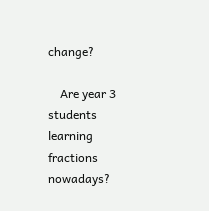change?

    Are year 3 students learning fractions nowadays?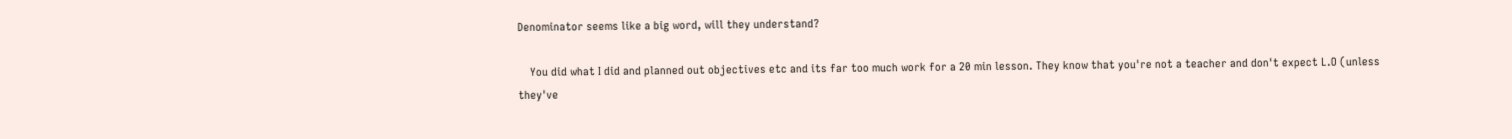Denominator seems like a big word, will they understand?

    You did what I did and planned out objectives etc and its far too much work for a 20 min lesson. They know that you're not a teacher and don't expect L.O (unless they've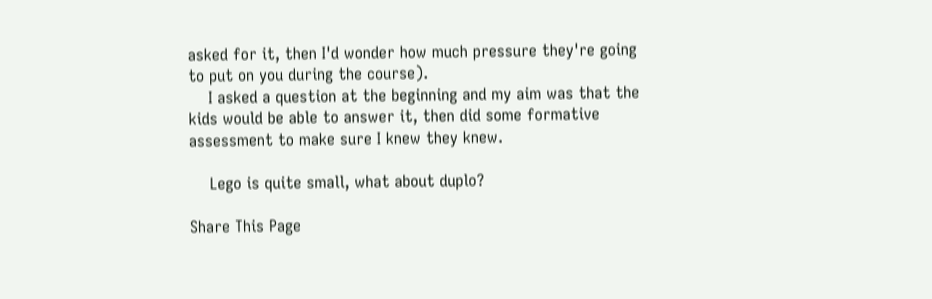asked for it, then I'd wonder how much pressure they're going to put on you during the course).
    I asked a question at the beginning and my aim was that the kids would be able to answer it, then did some formative assessment to make sure I knew they knew.

    Lego is quite small, what about duplo?

Share This Page